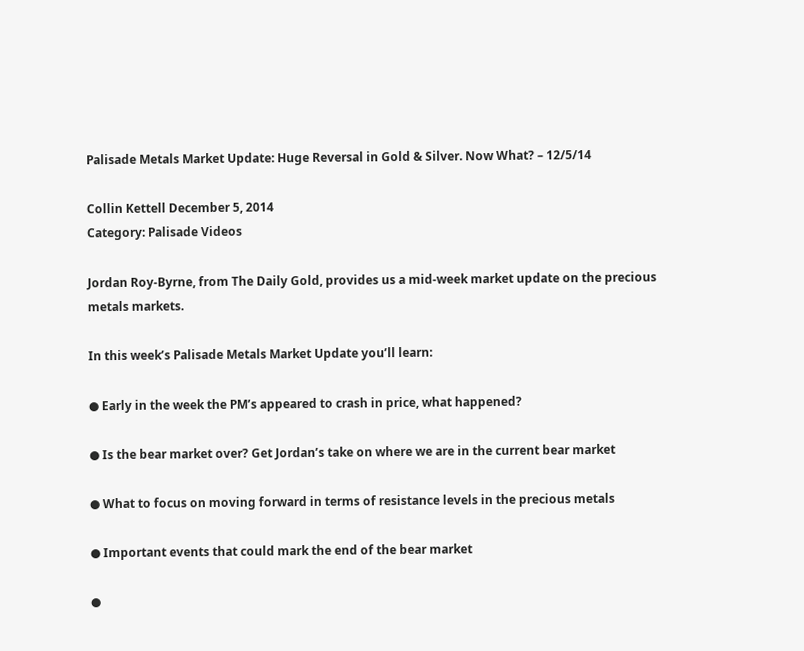Palisade Metals Market Update: Huge Reversal in Gold & Silver. Now What? – 12/5/14

Collin Kettell December 5, 2014
Category: Palisade Videos

Jordan Roy-Byrne, from The Daily Gold, provides us a mid-week market update on the precious metals markets.

In this week’s Palisade Metals Market Update you’ll learn:

● Early in the week the PM’s appeared to crash in price, what happened?

● Is the bear market over? Get Jordan’s take on where we are in the current bear market

● What to focus on moving forward in terms of resistance levels in the precious metals

● Important events that could mark the end of the bear market

●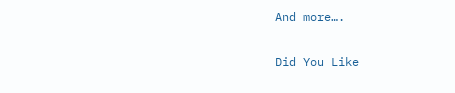And more….

Did You Like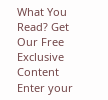What You Read? Get Our Free Exclusive Content
Enter your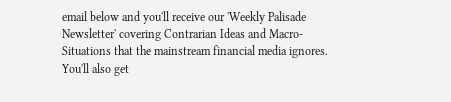email below and you'll receive our 'Weekly Palisade Newsletter' covering Contrarian Ideas and Macro-Situations that the mainstream financial media ignores. You'll also get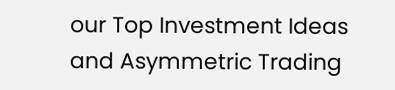our Top Investment Ideas and Asymmetric Trading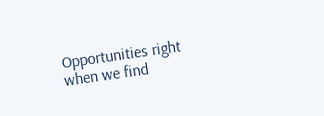Opportunities right when we find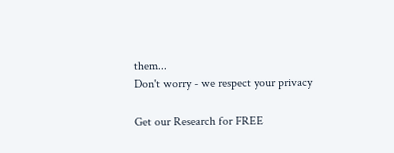them...
Don't worry - we respect your privacy

Get our Research for FREE